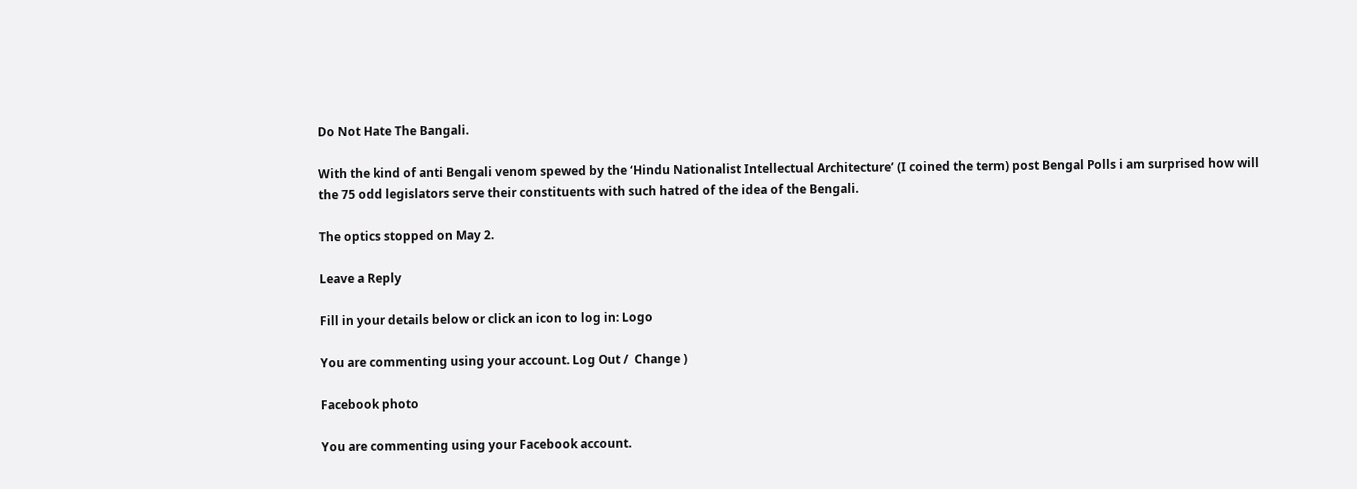Do Not Hate The Bangali.

With the kind of anti Bengali venom spewed by the ‘Hindu Nationalist Intellectual Architecture’ (I coined the term) post Bengal Polls i am surprised how will the 75 odd legislators serve their constituents with such hatred of the idea of the Bengali.

The optics stopped on May 2.

Leave a Reply

Fill in your details below or click an icon to log in: Logo

You are commenting using your account. Log Out /  Change )

Facebook photo

You are commenting using your Facebook account.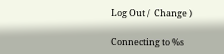Log Out /  Change )

Connecting to %s